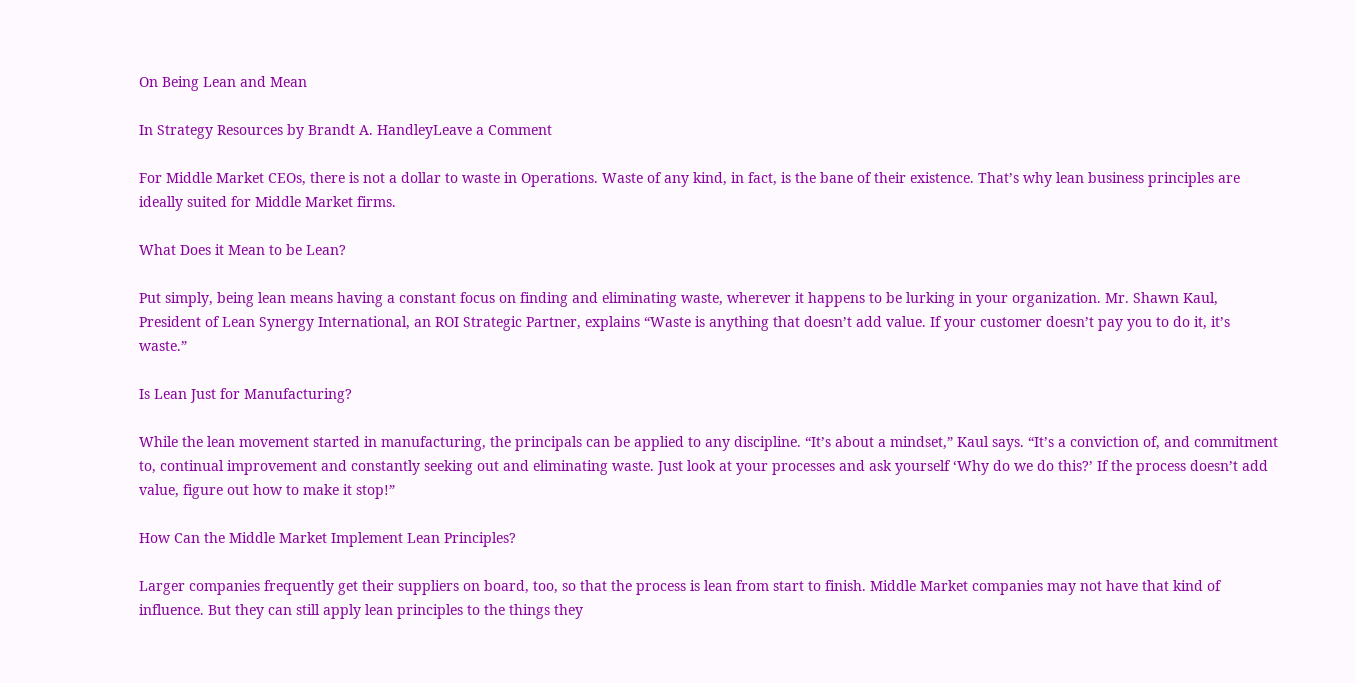On Being Lean and Mean

In Strategy Resources by Brandt A. HandleyLeave a Comment

For Middle Market CEOs, there is not a dollar to waste in Operations. Waste of any kind, in fact, is the bane of their existence. That’s why lean business principles are ideally suited for Middle Market firms.

What Does it Mean to be Lean?

Put simply, being lean means having a constant focus on finding and eliminating waste, wherever it happens to be lurking in your organization. Mr. Shawn Kaul, President of Lean Synergy International, an ROI Strategic Partner, explains “Waste is anything that doesn’t add value. If your customer doesn’t pay you to do it, it’s waste.”

Is Lean Just for Manufacturing?

While the lean movement started in manufacturing, the principals can be applied to any discipline. “It’s about a mindset,” Kaul says. “It’s a conviction of, and commitment to, continual improvement and constantly seeking out and eliminating waste. Just look at your processes and ask yourself ‘Why do we do this?’ If the process doesn’t add value, figure out how to make it stop!”

How Can the Middle Market Implement Lean Principles?

Larger companies frequently get their suppliers on board, too, so that the process is lean from start to finish. Middle Market companies may not have that kind of influence. But they can still apply lean principles to the things they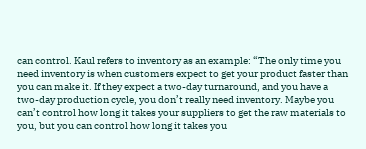can control. Kaul refers to inventory as an example: “The only time you need inventory is when customers expect to get your product faster than you can make it. If they expect a two-day turnaround, and you have a two-day production cycle, you don’t really need inventory. Maybe you can’t control how long it takes your suppliers to get the raw materials to you, but you can control how long it takes you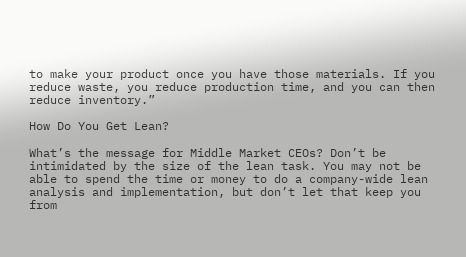to make your product once you have those materials. If you reduce waste, you reduce production time, and you can then reduce inventory.”

How Do You Get Lean?

What’s the message for Middle Market CEOs? Don’t be intimidated by the size of the lean task. You may not be able to spend the time or money to do a company-wide lean analysis and implementation, but don’t let that keep you from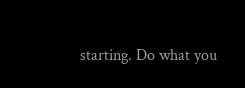starting. Do what you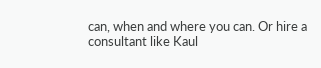can, when and where you can. Or hire a consultant like Kaul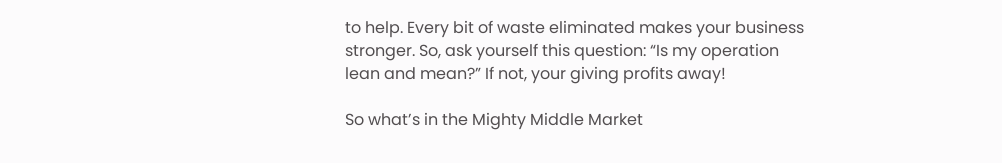to help. Every bit of waste eliminated makes your business stronger. So, ask yourself this question: “Is my operation lean and mean?” If not, your giving profits away!

So what’s in the Mighty Middle Market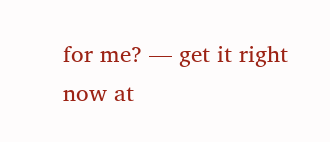for me? — get it right now at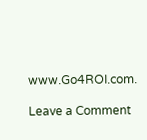www.Go4ROI.com.

Leave a Comment